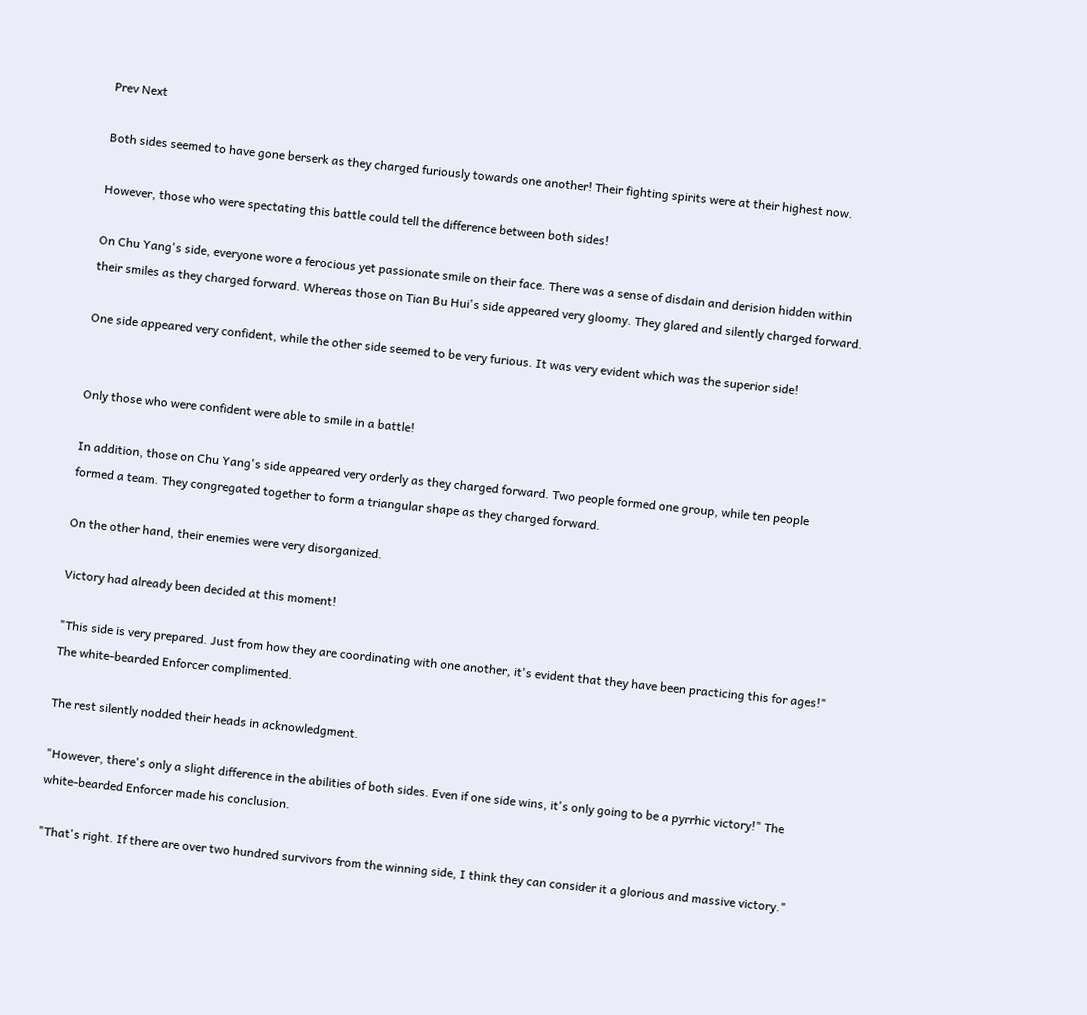Prev Next

Both sides seemed to have gone berserk as they charged furiously towards one another! Their fighting spirits were at their highest now.

However, those who were spectating this battle could tell the difference between both sides!

On Chu Yang's side, everyone wore a ferocious yet passionate smile on their face. There was a sense of disdain and derision hidden within their smiles as they charged forward. Whereas those on Tian Bu Hui's side appeared very gloomy. They glared and silently charged forward.

One side appeared very confident, while the other side seemed to be very furious. It was very evident which was the superior side!


Only those who were confident were able to smile in a battle!

In addition, those on Chu Yang's side appeared very orderly as they charged forward. Two people formed one group, while ten people formed a team. They congregated together to form a triangular shape as they charged forward.

On the other hand, their enemies were very disorganized.

Victory had already been decided at this moment!

"This side is very prepared. Just from how they are coordinating with one another, it's evident that they have been practicing this for ages!" The white-bearded Enforcer complimented.

The rest silently nodded their heads in acknowledgment.

"However, there's only a slight difference in the abilities of both sides. Even if one side wins, it's only going to be a pyrrhic victory!" The white-bearded Enforcer made his conclusion.

"That's right. If there are over two hundred survivors from the winning side, I think they can consider it a glorious and massive victory."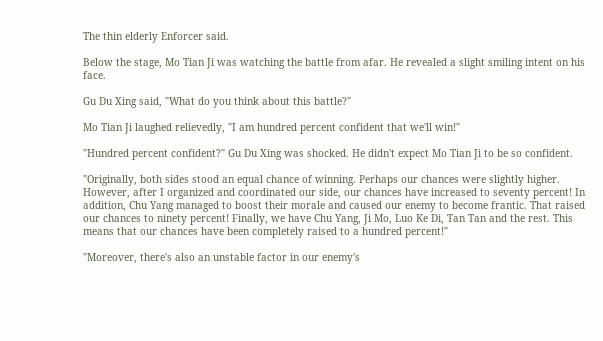The thin elderly Enforcer said.

Below the stage, Mo Tian Ji was watching the battle from afar. He revealed a slight smiling intent on his face.

Gu Du Xing said, "What do you think about this battle?"

Mo Tian Ji laughed relievedly, "I am hundred percent confident that we'll win!"

"Hundred percent confident?" Gu Du Xing was shocked. He didn't expect Mo Tian Ji to be so confident.

"Originally, both sides stood an equal chance of winning. Perhaps our chances were slightly higher. However, after I organized and coordinated our side, our chances have increased to seventy percent! In addition, Chu Yang managed to boost their morale and caused our enemy to become frantic. That raised our chances to ninety percent! Finally, we have Chu Yang, Ji Mo, Luo Ke Di, Tan Tan and the rest. This means that our chances have been completely raised to a hundred percent!"

"Moreover, there's also an unstable factor in our enemy's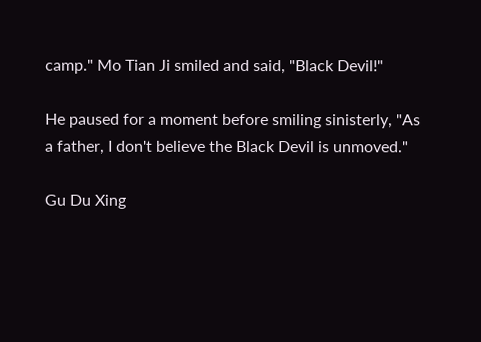camp." Mo Tian Ji smiled and said, "Black Devil!"

He paused for a moment before smiling sinisterly, "As a father, I don't believe the Black Devil is unmoved."

Gu Du Xing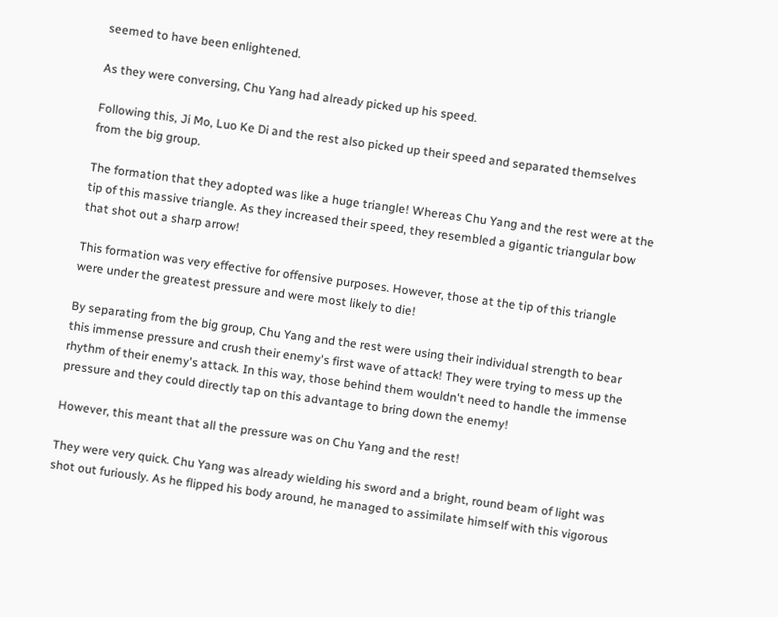seemed to have been enlightened.

As they were conversing, Chu Yang had already picked up his speed.

Following this, Ji Mo, Luo Ke Di and the rest also picked up their speed and separated themselves from the big group.

The formation that they adopted was like a huge triangle! Whereas Chu Yang and the rest were at the tip of this massive triangle. As they increased their speed, they resembled a gigantic triangular bow that shot out a sharp arrow!

This formation was very effective for offensive purposes. However, those at the tip of this triangle were under the greatest pressure and were most likely to die!

By separating from the big group, Chu Yang and the rest were using their individual strength to bear this immense pressure and crush their enemy's first wave of attack! They were trying to mess up the rhythm of their enemy's attack. In this way, those behind them wouldn't need to handle the immense pressure and they could directly tap on this advantage to bring down the enemy!

However, this meant that all the pressure was on Chu Yang and the rest!

They were very quick. Chu Yang was already wielding his sword and a bright, round beam of light was shot out furiously. As he flipped his body around, he managed to assimilate himself with this vigorous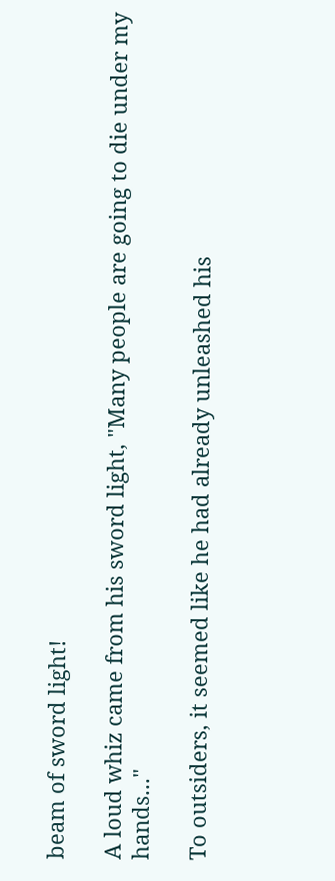beam of sword light!

A loud whiz came from his sword light, "Many people are going to die under my hands..."

To outsiders, it seemed like he had already unleashed his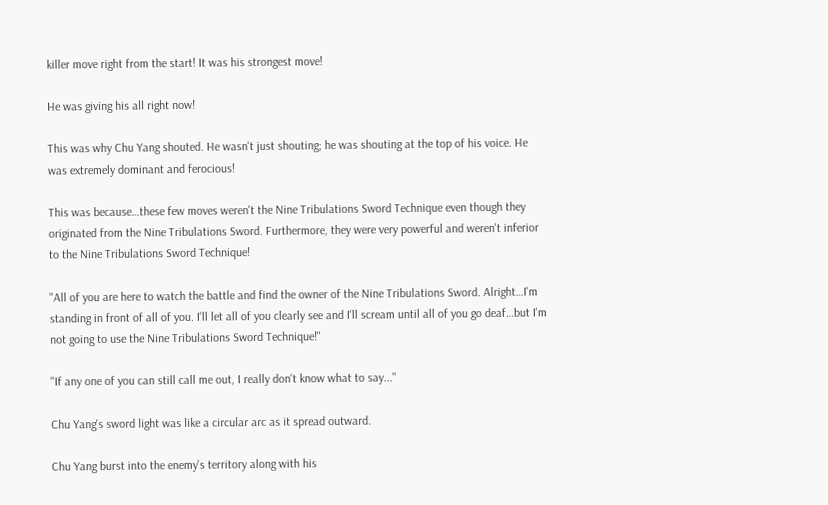killer move right from the start! It was his strongest move!

He was giving his all right now!

This was why Chu Yang shouted. He wasn't just shouting; he was shouting at the top of his voice. He was extremely dominant and ferocious!

This was because…these few moves weren't the Nine Tribulations Sword Technique even though they originated from the Nine Tribulations Sword. Furthermore, they were very powerful and weren't inferior to the Nine Tribulations Sword Technique!

"All of you are here to watch the battle and find the owner of the Nine Tribulations Sword. Alright…I'm standing in front of all of you. I'll let all of you clearly see and I'll scream until all of you go deaf…but I'm not going to use the Nine Tribulations Sword Technique!"

"If any one of you can still call me out, I really don't know what to say..."

Chu Yang's sword light was like a circular arc as it spread outward.

Chu Yang burst into the enemy's territory along with his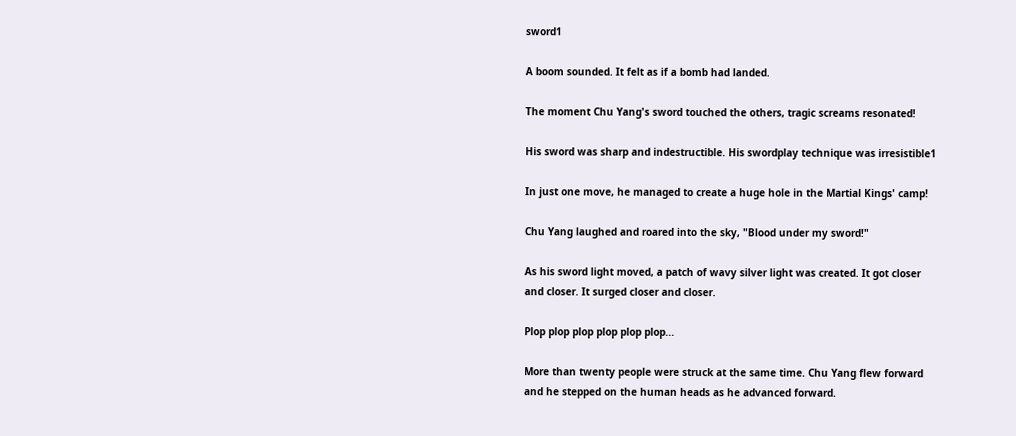sword1

A boom sounded. It felt as if a bomb had landed.

The moment Chu Yang's sword touched the others, tragic screams resonated!

His sword was sharp and indestructible. His swordplay technique was irresistible1

In just one move, he managed to create a huge hole in the Martial Kings' camp!

Chu Yang laughed and roared into the sky, "Blood under my sword!"

As his sword light moved, a patch of wavy silver light was created. It got closer and closer. It surged closer and closer.

Plop plop plop plop plop plop...

More than twenty people were struck at the same time. Chu Yang flew forward and he stepped on the human heads as he advanced forward.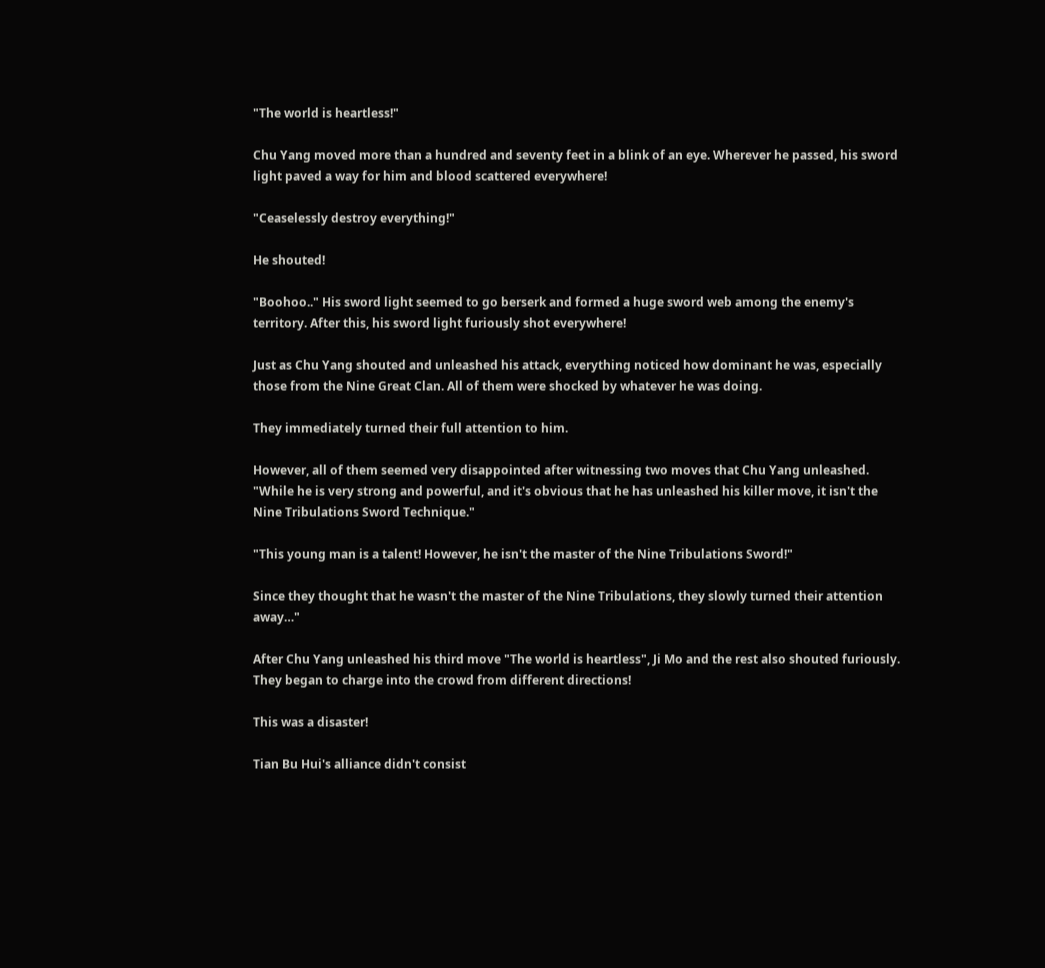"The world is heartless!"

Chu Yang moved more than a hundred and seventy feet in a blink of an eye. Wherever he passed, his sword light paved a way for him and blood scattered everywhere!

"Ceaselessly destroy everything!"

He shouted!

"Boohoo.." His sword light seemed to go berserk and formed a huge sword web among the enemy's territory. After this, his sword light furiously shot everywhere!

Just as Chu Yang shouted and unleashed his attack, everything noticed how dominant he was, especially those from the Nine Great Clan. All of them were shocked by whatever he was doing.

They immediately turned their full attention to him.

However, all of them seemed very disappointed after witnessing two moves that Chu Yang unleashed. "While he is very strong and powerful, and it's obvious that he has unleashed his killer move, it isn't the Nine Tribulations Sword Technique."

"This young man is a talent! However, he isn't the master of the Nine Tribulations Sword!"

Since they thought that he wasn't the master of the Nine Tribulations, they slowly turned their attention away…"

After Chu Yang unleashed his third move "The world is heartless", Ji Mo and the rest also shouted furiously. They began to charge into the crowd from different directions!

This was a disaster!

Tian Bu Hui's alliance didn't consist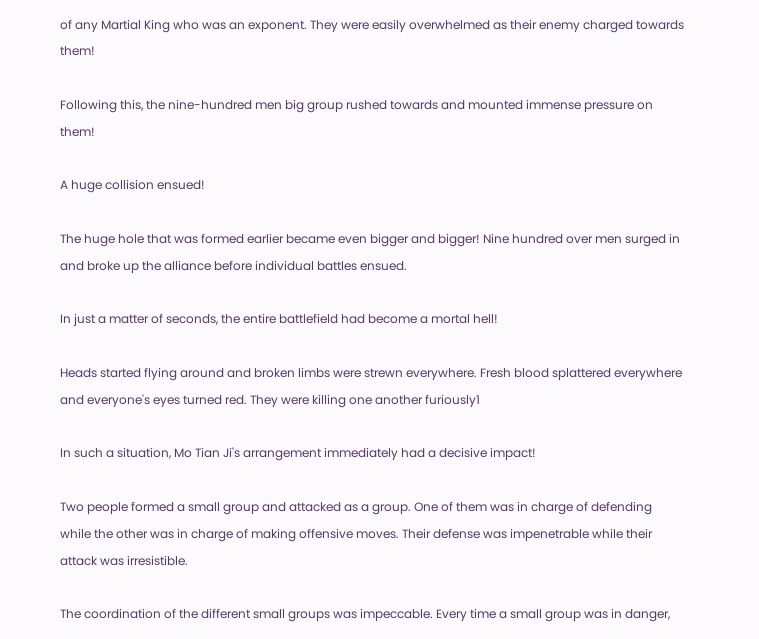of any Martial King who was an exponent. They were easily overwhelmed as their enemy charged towards them!

Following this, the nine-hundred men big group rushed towards and mounted immense pressure on them!

A huge collision ensued!

The huge hole that was formed earlier became even bigger and bigger! Nine hundred over men surged in and broke up the alliance before individual battles ensued.

In just a matter of seconds, the entire battlefield had become a mortal hell!

Heads started flying around and broken limbs were strewn everywhere. Fresh blood splattered everywhere and everyone's eyes turned red. They were killing one another furiously1

In such a situation, Mo Tian Ji's arrangement immediately had a decisive impact!

Two people formed a small group and attacked as a group. One of them was in charge of defending while the other was in charge of making offensive moves. Their defense was impenetrable while their attack was irresistible.

The coordination of the different small groups was impeccable. Every time a small group was in danger,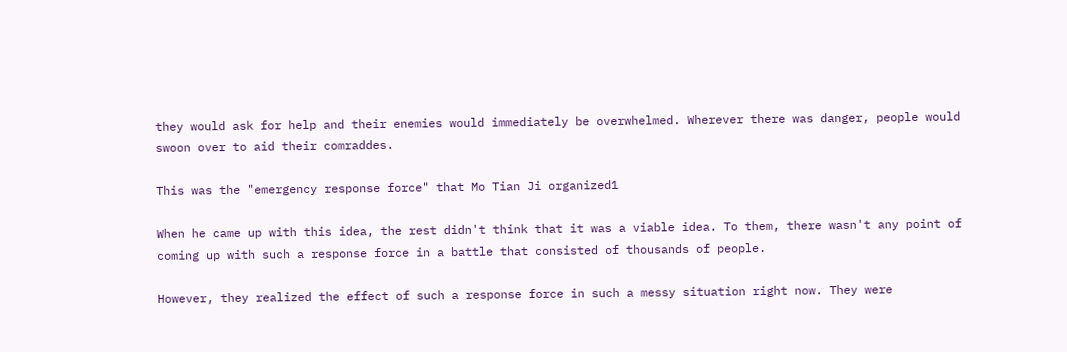they would ask for help and their enemies would immediately be overwhelmed. Wherever there was danger, people would swoon over to aid their comraddes.

This was the "emergency response force" that Mo Tian Ji organized1

When he came up with this idea, the rest didn't think that it was a viable idea. To them, there wasn't any point of coming up with such a response force in a battle that consisted of thousands of people.

However, they realized the effect of such a response force in such a messy situation right now. They were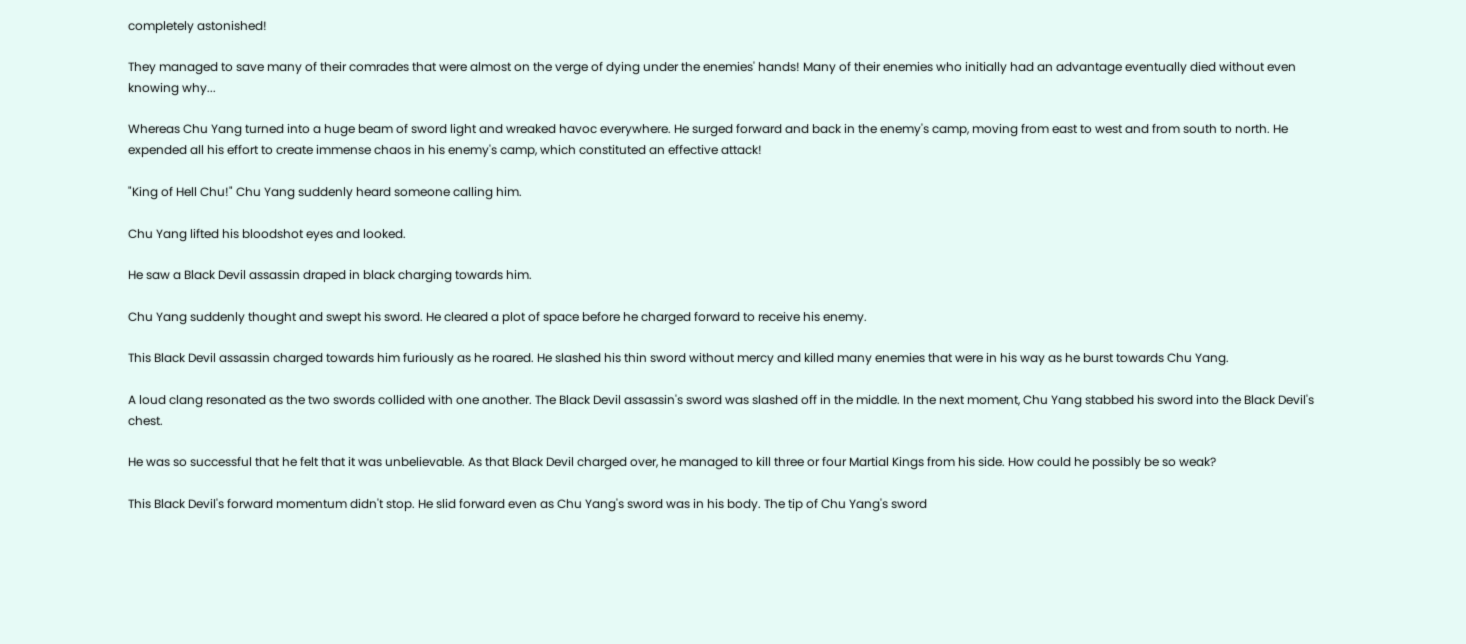completely astonished!

They managed to save many of their comrades that were almost on the verge of dying under the enemies' hands! Many of their enemies who initially had an advantage eventually died without even knowing why...

Whereas Chu Yang turned into a huge beam of sword light and wreaked havoc everywhere. He surged forward and back in the enemy's camp, moving from east to west and from south to north. He expended all his effort to create immense chaos in his enemy's camp, which constituted an effective attack!

"King of Hell Chu!" Chu Yang suddenly heard someone calling him.

Chu Yang lifted his bloodshot eyes and looked.

He saw a Black Devil assassin draped in black charging towards him.

Chu Yang suddenly thought and swept his sword. He cleared a plot of space before he charged forward to receive his enemy.

This Black Devil assassin charged towards him furiously as he roared. He slashed his thin sword without mercy and killed many enemies that were in his way as he burst towards Chu Yang.

A loud clang resonated as the two swords collided with one another. The Black Devil assassin's sword was slashed off in the middle. In the next moment, Chu Yang stabbed his sword into the Black Devil's chest.

He was so successful that he felt that it was unbelievable. As that Black Devil charged over, he managed to kill three or four Martial Kings from his side. How could he possibly be so weak?

This Black Devil's forward momentum didn't stop. He slid forward even as Chu Yang's sword was in his body. The tip of Chu Yang's sword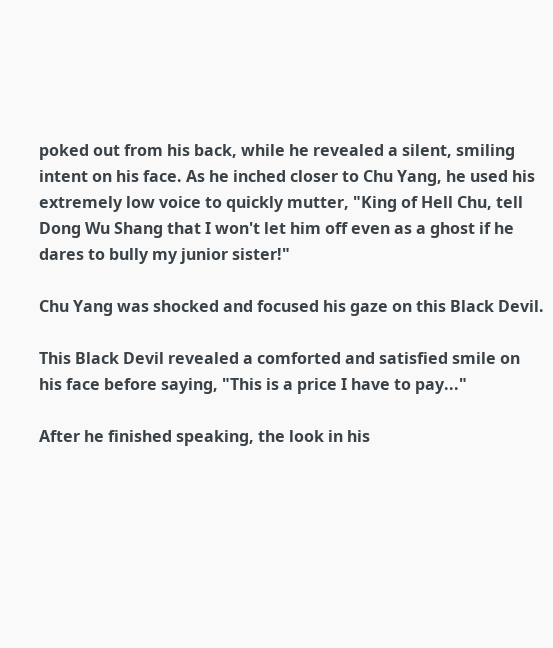poked out from his back, while he revealed a silent, smiling intent on his face. As he inched closer to Chu Yang, he used his extremely low voice to quickly mutter, "King of Hell Chu, tell Dong Wu Shang that I won't let him off even as a ghost if he dares to bully my junior sister!"

Chu Yang was shocked and focused his gaze on this Black Devil.

This Black Devil revealed a comforted and satisfied smile on his face before saying, "This is a price I have to pay..."

After he finished speaking, the look in his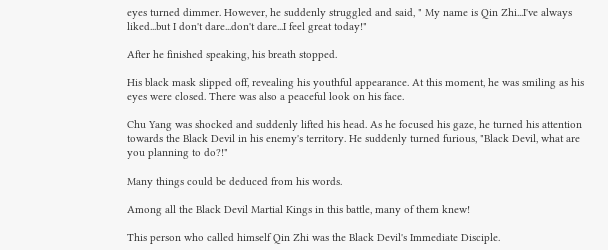eyes turned dimmer. However, he suddenly struggled and said, " My name is Qin Zhi...I've always liked...but I don't dare...don't dare...I feel great today!"

After he finished speaking, his breath stopped.

His black mask slipped off, revealing his youthful appearance. At this moment, he was smiling as his eyes were closed. There was also a peaceful look on his face.

Chu Yang was shocked and suddenly lifted his head. As he focused his gaze, he turned his attention towards the Black Devil in his enemy's territory. He suddenly turned furious, "Black Devil, what are you planning to do?!"

Many things could be deduced from his words.

Among all the Black Devil Martial Kings in this battle, many of them knew!

This person who called himself Qin Zhi was the Black Devil's Immediate Disciple.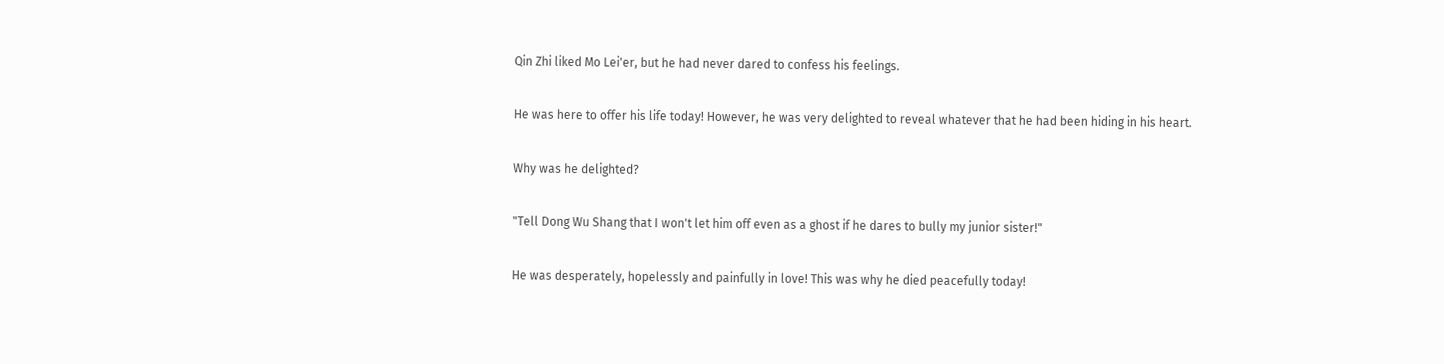Qin Zhi liked Mo Lei'er, but he had never dared to confess his feelings.

He was here to offer his life today! However, he was very delighted to reveal whatever that he had been hiding in his heart.

Why was he delighted?

"Tell Dong Wu Shang that I won't let him off even as a ghost if he dares to bully my junior sister!"

He was desperately, hopelessly and painfully in love! This was why he died peacefully today!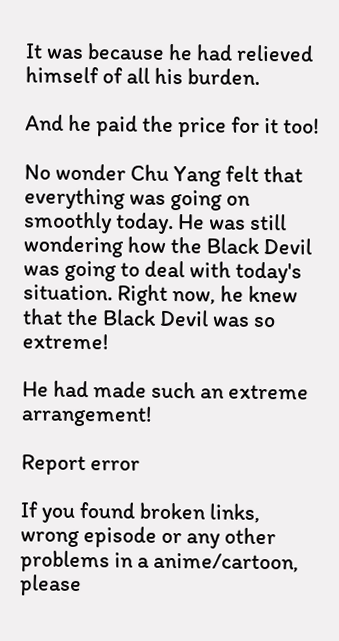It was because he had relieved himself of all his burden.

And he paid the price for it too!

No wonder Chu Yang felt that everything was going on smoothly today. He was still wondering how the Black Devil was going to deal with today's situation. Right now, he knew that the Black Devil was so extreme!

He had made such an extreme arrangement!

Report error

If you found broken links, wrong episode or any other problems in a anime/cartoon, please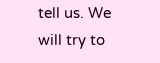tell us. We will try to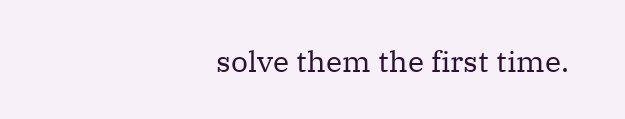solve them the first time.